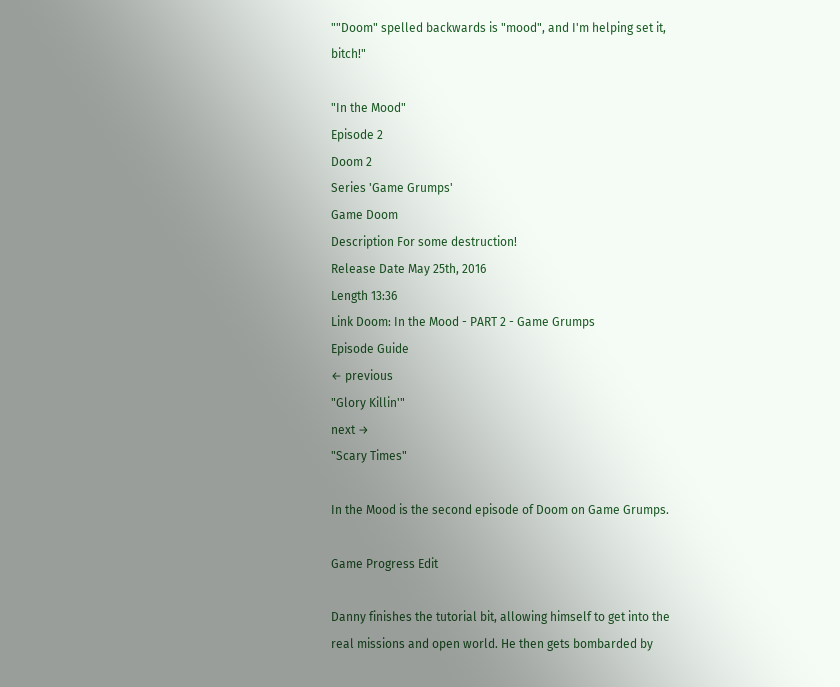""Doom" spelled backwards is "mood", and I'm helping set it, bitch!"

"In the Mood"
Episode 2
Doom 2
Series 'Game Grumps'
Game Doom
Description For some destruction!
Release Date May 25th, 2016
Length 13:36
Link Doom: In the Mood - PART 2 - Game Grumps
Episode Guide
← previous
"Glory Killin'"
next →
"Scary Times"

In the Mood is the second episode of Doom on Game Grumps.

Game Progress Edit

Danny finishes the tutorial bit, allowing himself to get into the real missions and open world. He then gets bombarded by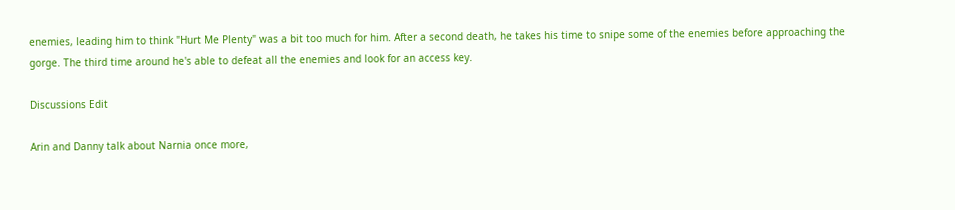enemies, leading him to think "Hurt Me Plenty" was a bit too much for him. After a second death, he takes his time to snipe some of the enemies before approaching the gorge. The third time around he's able to defeat all the enemies and look for an access key.

Discussions Edit

Arin and Danny talk about Narnia once more,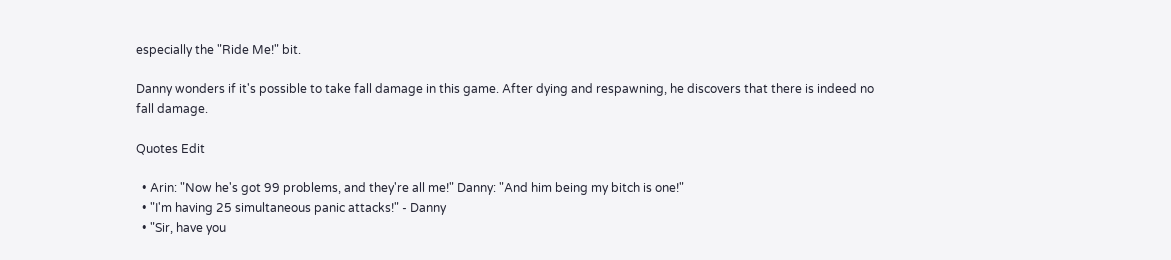especially the "Ride Me!" bit.

Danny wonders if it's possible to take fall damage in this game. After dying and respawning, he discovers that there is indeed no fall damage.

Quotes Edit

  • Arin: "Now he's got 99 problems, and they're all me!" Danny: "And him being my bitch is one!"
  • "I'm having 25 simultaneous panic attacks!" - Danny
  • "Sir, have you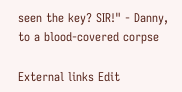seen the key? SIR!" - Danny, to a blood-covered corpse

External links Edit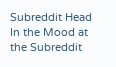Subreddit Head In the Mood at the Subreddit